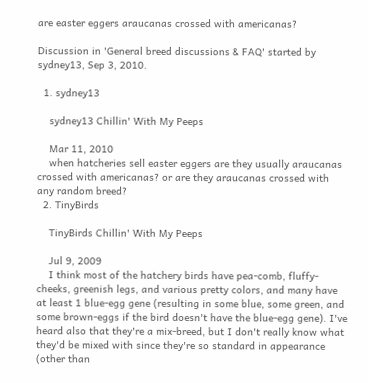are easter eggers araucanas crossed with americanas?

Discussion in 'General breed discussions & FAQ' started by sydney13, Sep 3, 2010.

  1. sydney13

    sydney13 Chillin' With My Peeps

    Mar 11, 2010
    when hatcheries sell easter eggers are they usually araucanas crossed with americanas? or are they araucanas crossed with any random breed?
  2. TinyBirds

    TinyBirds Chillin' With My Peeps

    Jul 9, 2009
    I think most of the hatchery birds have pea-comb, fluffy-cheeks, greenish legs, and various pretty colors, and many have at least 1 blue-egg gene (resulting in some blue, some green, and some brown-eggs if the bird doesn't have the blue-egg gene). I've heard also that they're a mix-breed, but I don't really know what they'd be mixed with since they're so standard in appearance (other than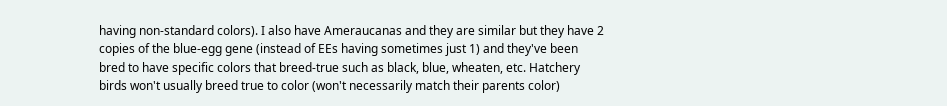having non-standard colors). I also have Ameraucanas and they are similar but they have 2 copies of the blue-egg gene (instead of EEs having sometimes just 1) and they've been bred to have specific colors that breed-true such as black, blue, wheaten, etc. Hatchery birds won't usually breed true to color (won't necessarily match their parents color)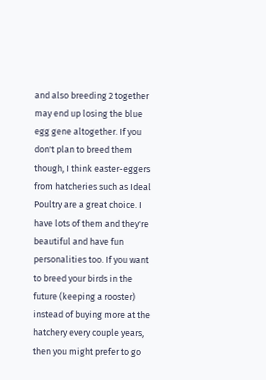and also breeding 2 together may end up losing the blue egg gene altogether. If you don't plan to breed them though, I think easter-eggers from hatcheries such as Ideal Poultry are a great choice. I have lots of them and they're beautiful and have fun personalities too. If you want to breed your birds in the future (keeping a rooster) instead of buying more at the hatchery every couple years, then you might prefer to go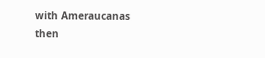with Ameraucanas then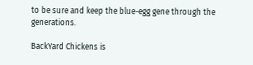to be sure and keep the blue-egg gene through the generations.

BackYard Chickens is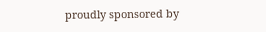proudly sponsored by